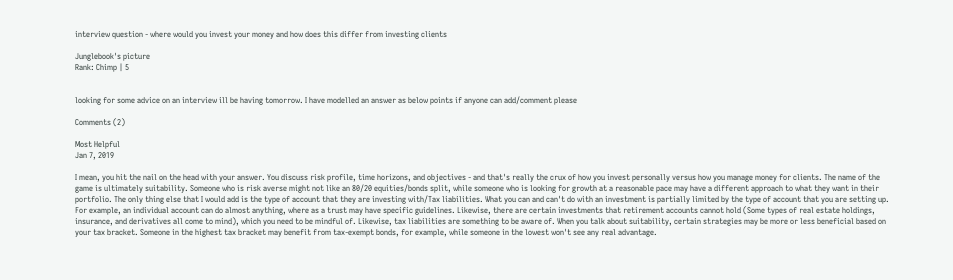interview question - where would you invest your money and how does this differ from investing clients

Junglebook's picture
Rank: Chimp | 5


looking for some advice on an interview ill be having tomorrow. I have modelled an answer as below points if anyone can add/comment please

Comments (2)

Most Helpful
Jan 7, 2019

I mean, you hit the nail on the head with your answer. You discuss risk profile, time horizons, and objectives - and that's really the crux of how you invest personally versus how you manage money for clients. The name of the game is ultimately suitability. Someone who is risk averse might not like an 80/20 equities/bonds split, while someone who is looking for growth at a reasonable pace may have a different approach to what they want in their portfolio. The only thing else that I would add is the type of account that they are investing with/Tax liabilities. What you can and can't do with an investment is partially limited by the type of account that you are setting up. For example, an individual account can do almost anything, where as a trust may have specific guidelines. Likewise, there are certain investments that retirement accounts cannot hold (Some types of real estate holdings, insurance, and derivatives all come to mind), which you need to be mindful of. Likewise, tax liabilities are something to be aware of. When you talk about suitability, certain strategies may be more or less beneficial based on your tax bracket. Someone in the highest tax bracket may benefit from tax-exempt bonds, for example, while someone in the lowest won't see any real advantage.